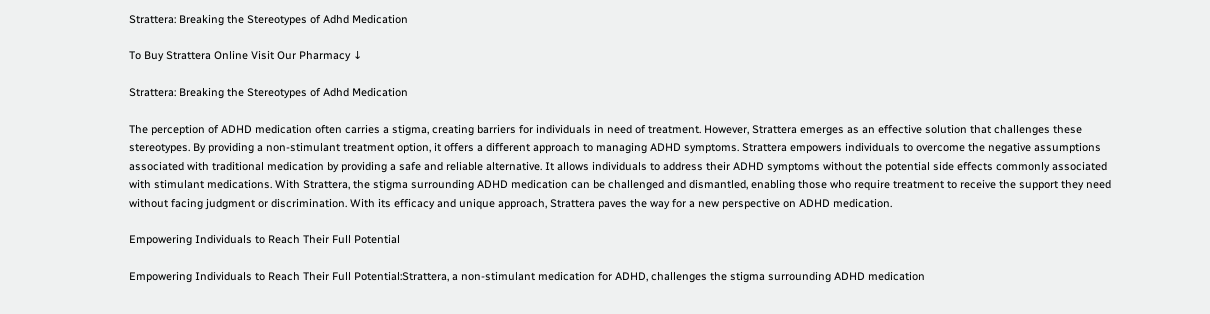Strattera: Breaking the Stereotypes of Adhd Medication

To Buy Strattera Online Visit Our Pharmacy ↓

Strattera: Breaking the Stereotypes of Adhd Medication

The perception of ADHD medication often carries a stigma, creating barriers for individuals in need of treatment. However, Strattera emerges as an effective solution that challenges these stereotypes. By providing a non-stimulant treatment option, it offers a different approach to managing ADHD symptoms. Strattera empowers individuals to overcome the negative assumptions associated with traditional medication by providing a safe and reliable alternative. It allows individuals to address their ADHD symptoms without the potential side effects commonly associated with stimulant medications. With Strattera, the stigma surrounding ADHD medication can be challenged and dismantled, enabling those who require treatment to receive the support they need without facing judgment or discrimination. With its efficacy and unique approach, Strattera paves the way for a new perspective on ADHD medication.

Empowering Individuals to Reach Their Full Potential

Empowering Individuals to Reach Their Full Potential:Strattera, a non-stimulant medication for ADHD, challenges the stigma surrounding ADHD medication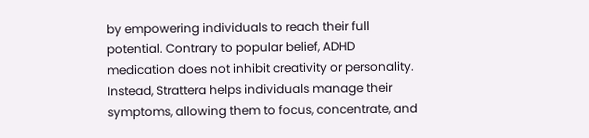by empowering individuals to reach their full potential. Contrary to popular belief, ADHD medication does not inhibit creativity or personality. Instead, Strattera helps individuals manage their symptoms, allowing them to focus, concentrate, and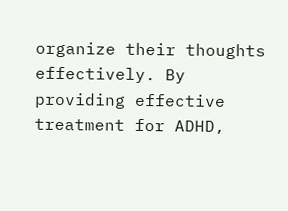organize their thoughts effectively. By providing effective treatment for ADHD,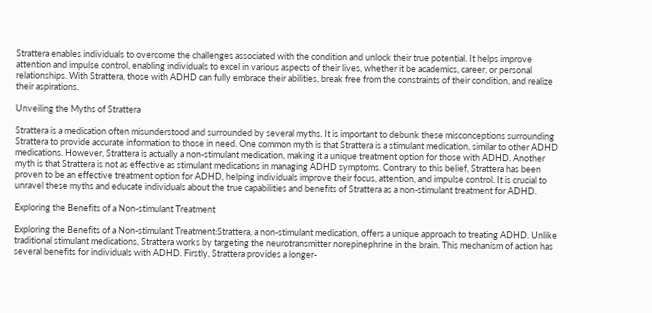Strattera enables individuals to overcome the challenges associated with the condition and unlock their true potential. It helps improve attention and impulse control, enabling individuals to excel in various aspects of their lives, whether it be academics, career, or personal relationships. With Strattera, those with ADHD can fully embrace their abilities, break free from the constraints of their condition, and realize their aspirations.

Unveiling the Myths of Strattera

Strattera is a medication often misunderstood and surrounded by several myths. It is important to debunk these misconceptions surrounding Strattera to provide accurate information to those in need. One common myth is that Strattera is a stimulant medication, similar to other ADHD medications. However, Strattera is actually a non-stimulant medication, making it a unique treatment option for those with ADHD. Another myth is that Strattera is not as effective as stimulant medications in managing ADHD symptoms. Contrary to this belief, Strattera has been proven to be an effective treatment option for ADHD, helping individuals improve their focus, attention, and impulse control. It is crucial to unravel these myths and educate individuals about the true capabilities and benefits of Strattera as a non-stimulant treatment for ADHD.

Exploring the Benefits of a Non-stimulant Treatment

Exploring the Benefits of a Non-stimulant Treatment:Strattera, a non-stimulant medication, offers a unique approach to treating ADHD. Unlike traditional stimulant medications, Strattera works by targeting the neurotransmitter norepinephrine in the brain. This mechanism of action has several benefits for individuals with ADHD. Firstly, Strattera provides a longer-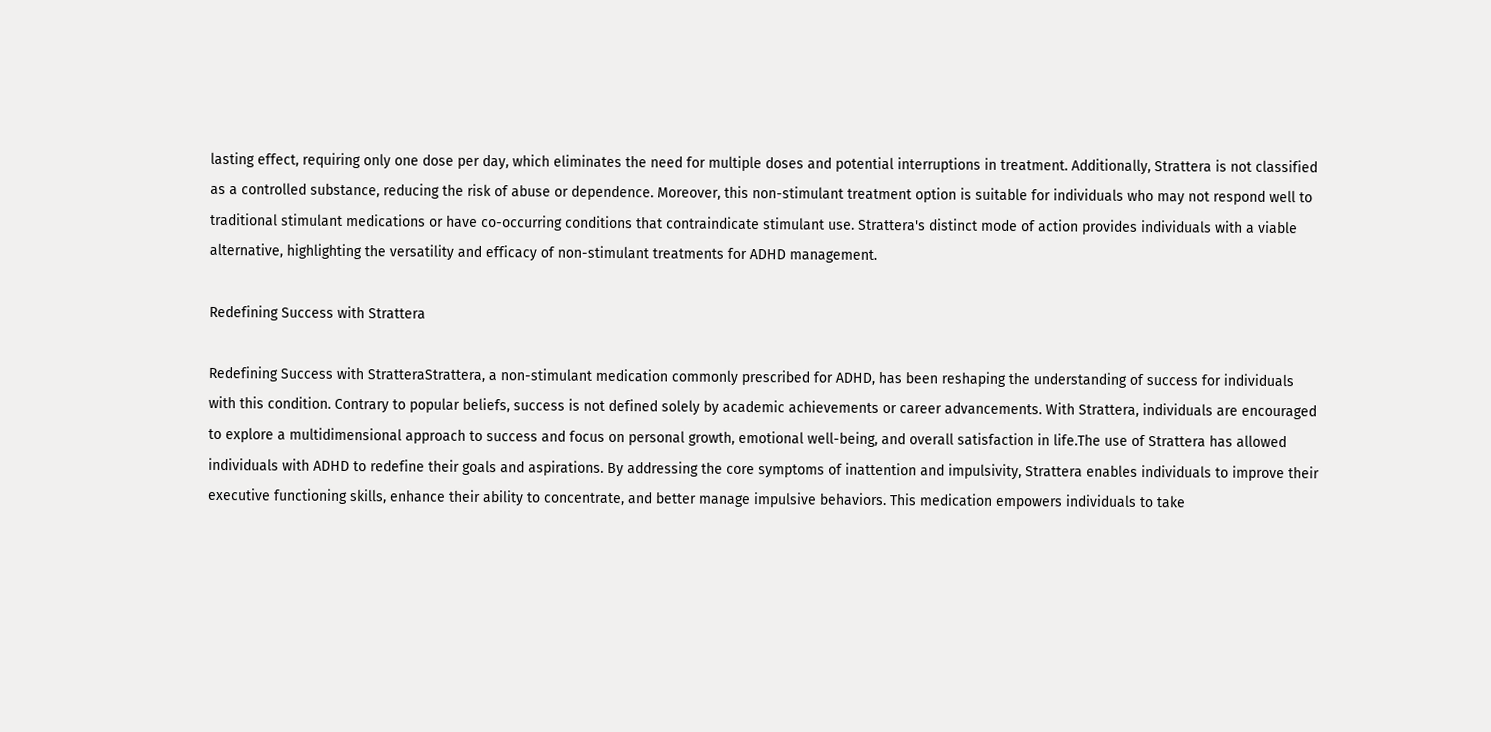lasting effect, requiring only one dose per day, which eliminates the need for multiple doses and potential interruptions in treatment. Additionally, Strattera is not classified as a controlled substance, reducing the risk of abuse or dependence. Moreover, this non-stimulant treatment option is suitable for individuals who may not respond well to traditional stimulant medications or have co-occurring conditions that contraindicate stimulant use. Strattera's distinct mode of action provides individuals with a viable alternative, highlighting the versatility and efficacy of non-stimulant treatments for ADHD management.

Redefining Success with Strattera

Redefining Success with StratteraStrattera, a non-stimulant medication commonly prescribed for ADHD, has been reshaping the understanding of success for individuals with this condition. Contrary to popular beliefs, success is not defined solely by academic achievements or career advancements. With Strattera, individuals are encouraged to explore a multidimensional approach to success and focus on personal growth, emotional well-being, and overall satisfaction in life.The use of Strattera has allowed individuals with ADHD to redefine their goals and aspirations. By addressing the core symptoms of inattention and impulsivity, Strattera enables individuals to improve their executive functioning skills, enhance their ability to concentrate, and better manage impulsive behaviors. This medication empowers individuals to take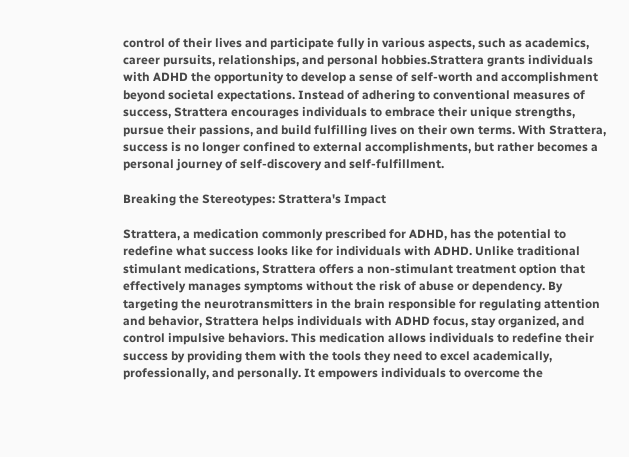control of their lives and participate fully in various aspects, such as academics, career pursuits, relationships, and personal hobbies.Strattera grants individuals with ADHD the opportunity to develop a sense of self-worth and accomplishment beyond societal expectations. Instead of adhering to conventional measures of success, Strattera encourages individuals to embrace their unique strengths, pursue their passions, and build fulfilling lives on their own terms. With Strattera, success is no longer confined to external accomplishments, but rather becomes a personal journey of self-discovery and self-fulfillment.

Breaking the Stereotypes: Strattera's Impact

Strattera, a medication commonly prescribed for ADHD, has the potential to redefine what success looks like for individuals with ADHD. Unlike traditional stimulant medications, Strattera offers a non-stimulant treatment option that effectively manages symptoms without the risk of abuse or dependency. By targeting the neurotransmitters in the brain responsible for regulating attention and behavior, Strattera helps individuals with ADHD focus, stay organized, and control impulsive behaviors. This medication allows individuals to redefine their success by providing them with the tools they need to excel academically, professionally, and personally. It empowers individuals to overcome the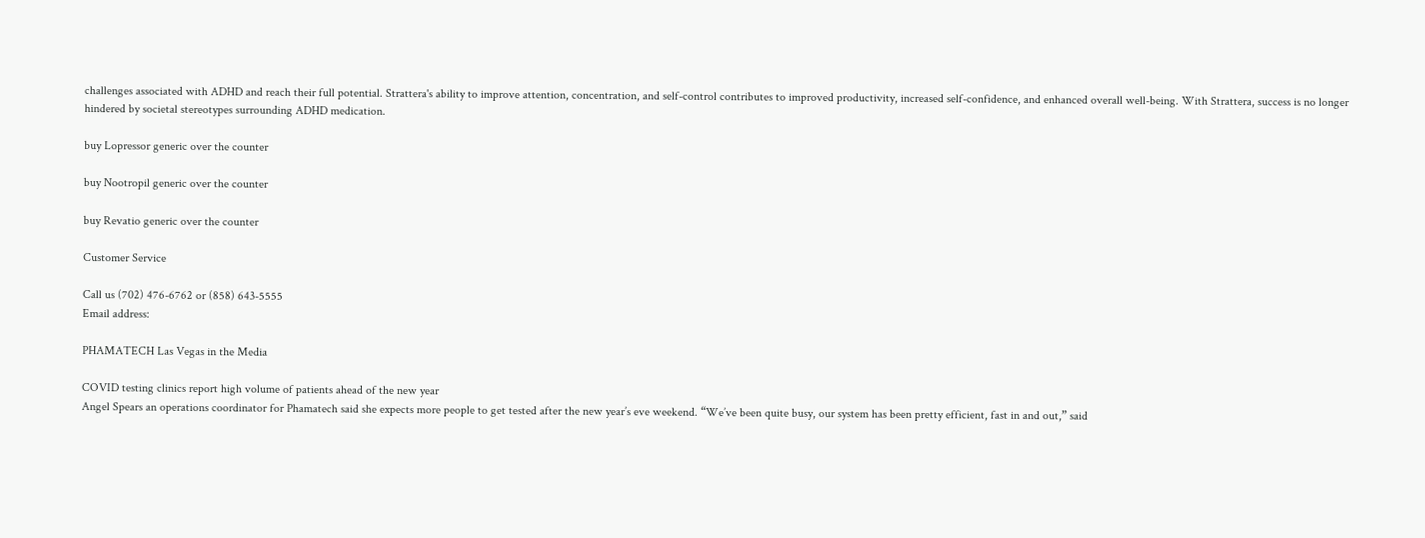challenges associated with ADHD and reach their full potential. Strattera's ability to improve attention, concentration, and self-control contributes to improved productivity, increased self-confidence, and enhanced overall well-being. With Strattera, success is no longer hindered by societal stereotypes surrounding ADHD medication.

buy Lopressor generic over the counter

buy Nootropil generic over the counter

buy Revatio generic over the counter

Customer Service

Call us (702) 476-6762 or (858) 643-5555
Email address:

PHAMATECH Las Vegas in the Media

COVID testing clinics report high volume of patients ahead of the new year
Angel Spears an operations coordinator for Phamatech said she expects more people to get tested after the new year’s eve weekend. “We’ve been quite busy, our system has been pretty efficient, fast in and out,” said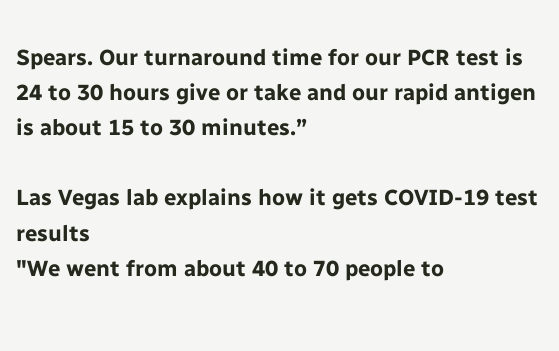Spears. Our turnaround time for our PCR test is 24 to 30 hours give or take and our rapid antigen is about 15 to 30 minutes.”

Las Vegas lab explains how it gets COVID-19 test results
"We went from about 40 to 70 people to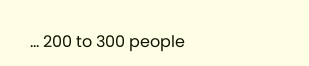... 200 to 300 people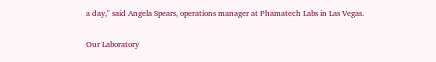a day," said Angela Spears, operations manager at Phamatech Labs in Las Vegas.

Our Laboratory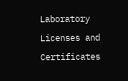Laboratory Licenses and Certificates